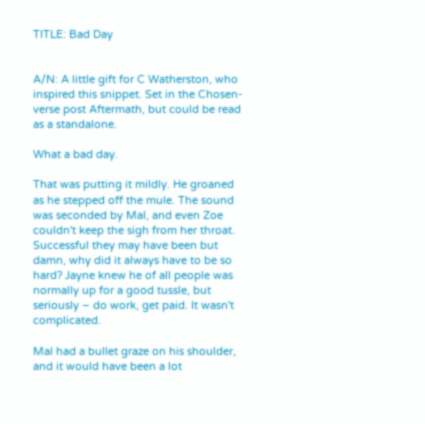TITLE: Bad Day


A/N: A little gift for C Watherston, who inspired this snippet. Set in the Chosen-verse post Aftermath, but could be read as a standalone.

What a bad day.

That was putting it mildly. He groaned as he stepped off the mule. The sound was seconded by Mal, and even Zoe couldn't keep the sigh from her throat. Successful they may have been but damn, why did it always have to be so hard? Jayne knew he of all people was normally up for a good tussle, but seriously – do work, get paid. It wasn't complicated.

Mal had a bullet graze on his shoulder, and it would have been a lot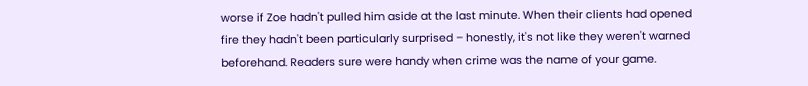worse if Zoe hadn't pulled him aside at the last minute. When their clients had opened fire they hadn't been particularly surprised – honestly, it's not like they weren't warned beforehand. Readers sure were handy when crime was the name of your game.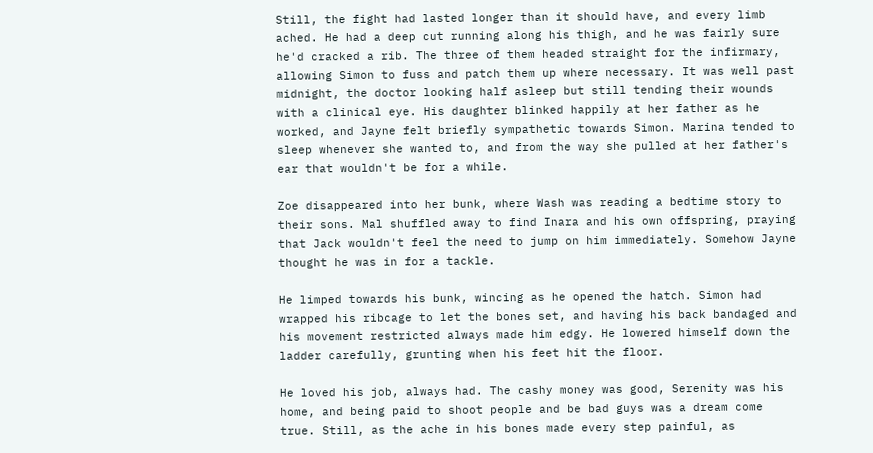Still, the fight had lasted longer than it should have, and every limb ached. He had a deep cut running along his thigh, and he was fairly sure he'd cracked a rib. The three of them headed straight for the infirmary, allowing Simon to fuss and patch them up where necessary. It was well past midnight, the doctor looking half asleep but still tending their wounds with a clinical eye. His daughter blinked happily at her father as he worked, and Jayne felt briefly sympathetic towards Simon. Marina tended to sleep whenever she wanted to, and from the way she pulled at her father's ear that wouldn't be for a while.

Zoe disappeared into her bunk, where Wash was reading a bedtime story to their sons. Mal shuffled away to find Inara and his own offspring, praying that Jack wouldn't feel the need to jump on him immediately. Somehow Jayne thought he was in for a tackle.

He limped towards his bunk, wincing as he opened the hatch. Simon had wrapped his ribcage to let the bones set, and having his back bandaged and his movement restricted always made him edgy. He lowered himself down the ladder carefully, grunting when his feet hit the floor.

He loved his job, always had. The cashy money was good, Serenity was his home, and being paid to shoot people and be bad guys was a dream come true. Still, as the ache in his bones made every step painful, as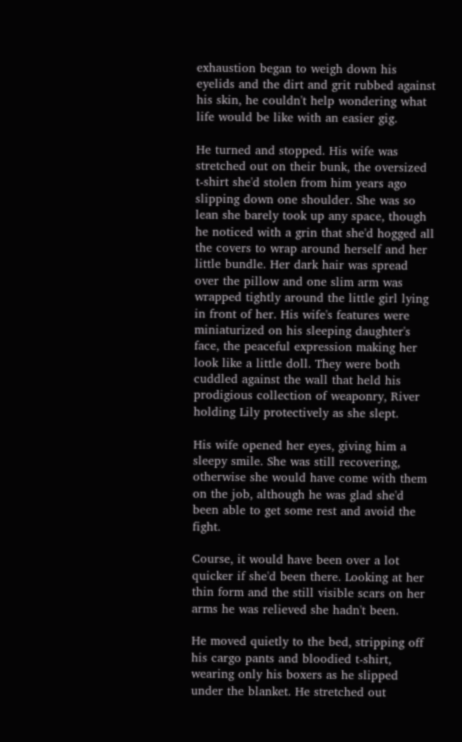exhaustion began to weigh down his eyelids and the dirt and grit rubbed against his skin, he couldn't help wondering what life would be like with an easier gig.

He turned and stopped. His wife was stretched out on their bunk, the oversized t-shirt she'd stolen from him years ago slipping down one shoulder. She was so lean she barely took up any space, though he noticed with a grin that she'd hogged all the covers to wrap around herself and her little bundle. Her dark hair was spread over the pillow and one slim arm was wrapped tightly around the little girl lying in front of her. His wife's features were miniaturized on his sleeping daughter's face, the peaceful expression making her look like a little doll. They were both cuddled against the wall that held his prodigious collection of weaponry, River holding Lily protectively as she slept.

His wife opened her eyes, giving him a sleepy smile. She was still recovering, otherwise she would have come with them on the job, although he was glad she'd been able to get some rest and avoid the fight.

Course, it would have been over a lot quicker if she'd been there. Looking at her thin form and the still visible scars on her arms he was relieved she hadn't been.

He moved quietly to the bed, stripping off his cargo pants and bloodied t-shirt, wearing only his boxers as he slipped under the blanket. He stretched out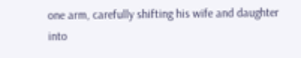one arm, carefully shifting his wife and daughter into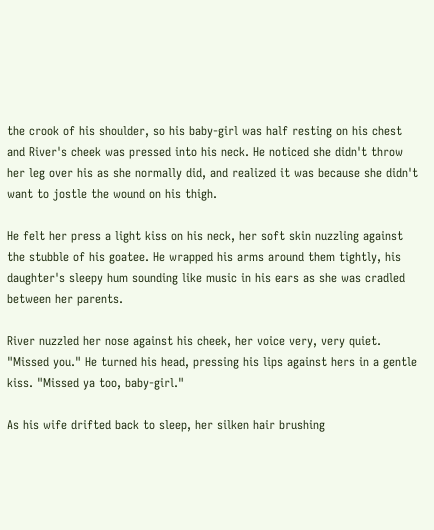the crook of his shoulder, so his baby-girl was half resting on his chest and River's cheek was pressed into his neck. He noticed she didn't throw her leg over his as she normally did, and realized it was because she didn't want to jostle the wound on his thigh.

He felt her press a light kiss on his neck, her soft skin nuzzling against the stubble of his goatee. He wrapped his arms around them tightly, his daughter's sleepy hum sounding like music in his ears as she was cradled between her parents.

River nuzzled her nose against his cheek, her voice very, very quiet. "Missed you." He turned his head, pressing his lips against hers in a gentle kiss. "Missed ya too, baby-girl."

As his wife drifted back to sleep, her silken hair brushing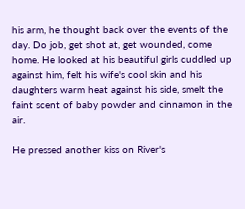his arm, he thought back over the events of the day. Do job, get shot at, get wounded, come home. He looked at his beautiful girls cuddled up against him, felt his wife's cool skin and his daughters warm heat against his side, smelt the faint scent of baby powder and cinnamon in the air.

He pressed another kiss on River's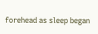forehead as sleep began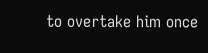to overtake him once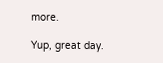more.

Yup, great day.